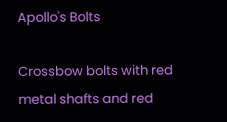Apollo's Bolts

Crossbow bolts with red metal shafts and red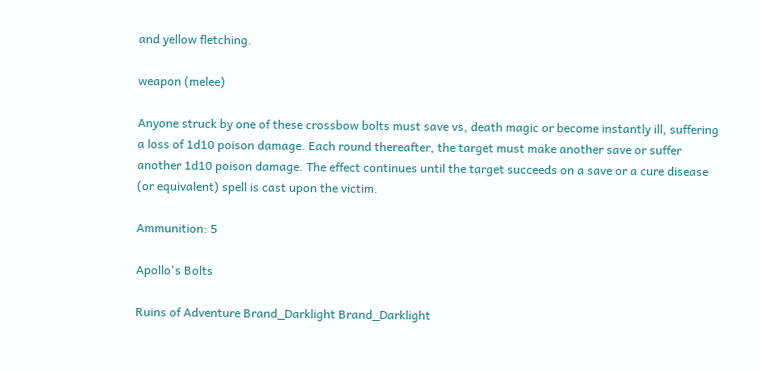and yellow fletching.

weapon (melee)

Anyone struck by one of these crossbow bolts must save vs, death magic or become instantly ill, suffering a loss of 1d10 poison damage. Each round thereafter, the target must make another save or suffer another 1d10 poison damage. The effect continues until the target succeeds on a save or a cure disease (or equivalent) spell is cast upon the victim.

Ammunition: 5

Apollo's Bolts

Ruins of Adventure Brand_Darklight Brand_Darklight